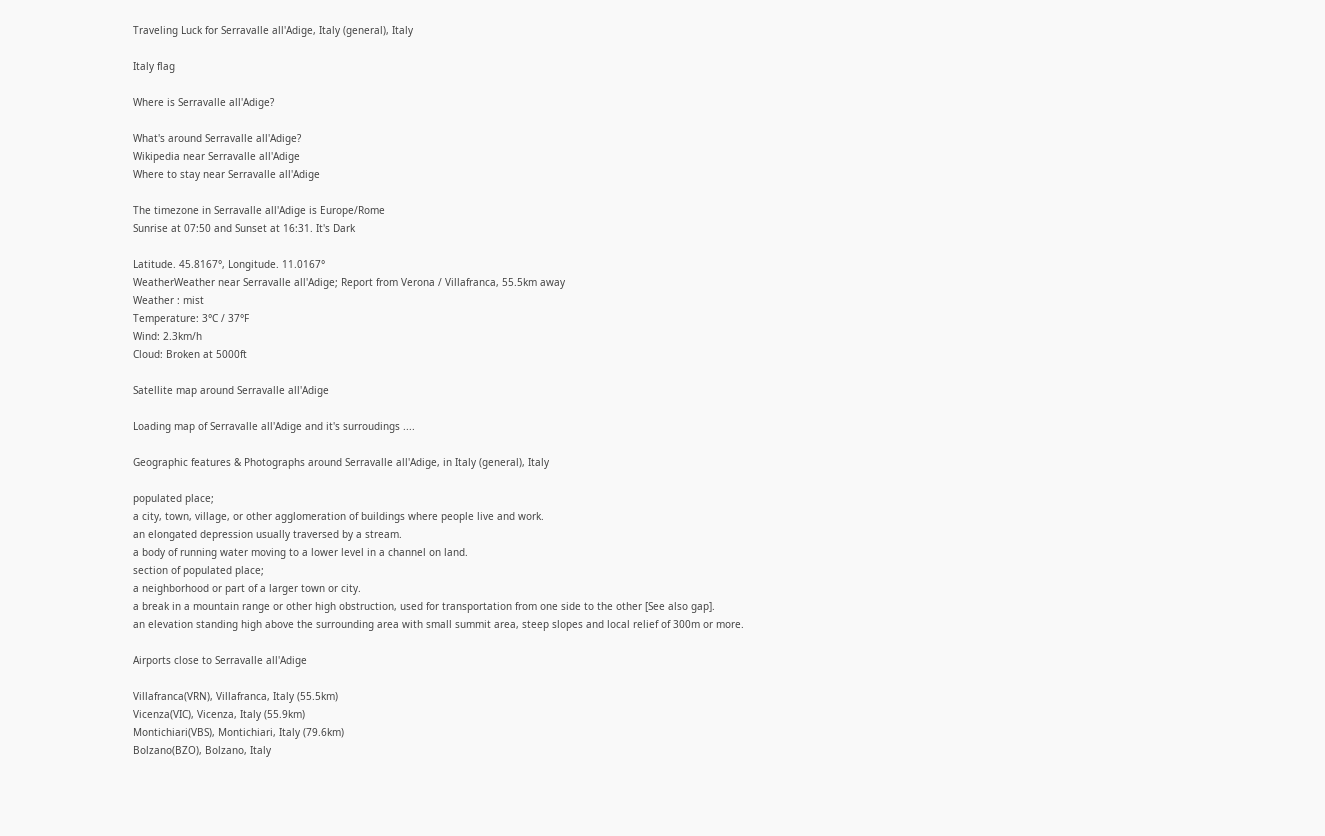Traveling Luck for Serravalle all'Adige, Italy (general), Italy

Italy flag

Where is Serravalle all'Adige?

What's around Serravalle all'Adige?
Wikipedia near Serravalle all'Adige
Where to stay near Serravalle all'Adige

The timezone in Serravalle all'Adige is Europe/Rome
Sunrise at 07:50 and Sunset at 16:31. It's Dark

Latitude. 45.8167°, Longitude. 11.0167°
WeatherWeather near Serravalle all'Adige; Report from Verona / Villafranca, 55.5km away
Weather : mist
Temperature: 3°C / 37°F
Wind: 2.3km/h
Cloud: Broken at 5000ft

Satellite map around Serravalle all'Adige

Loading map of Serravalle all'Adige and it's surroudings ....

Geographic features & Photographs around Serravalle all'Adige, in Italy (general), Italy

populated place;
a city, town, village, or other agglomeration of buildings where people live and work.
an elongated depression usually traversed by a stream.
a body of running water moving to a lower level in a channel on land.
section of populated place;
a neighborhood or part of a larger town or city.
a break in a mountain range or other high obstruction, used for transportation from one side to the other [See also gap].
an elevation standing high above the surrounding area with small summit area, steep slopes and local relief of 300m or more.

Airports close to Serravalle all'Adige

Villafranca(VRN), Villafranca, Italy (55.5km)
Vicenza(VIC), Vicenza, Italy (55.9km)
Montichiari(VBS), Montichiari, Italy (79.6km)
Bolzano(BZO), Bolzano, Italy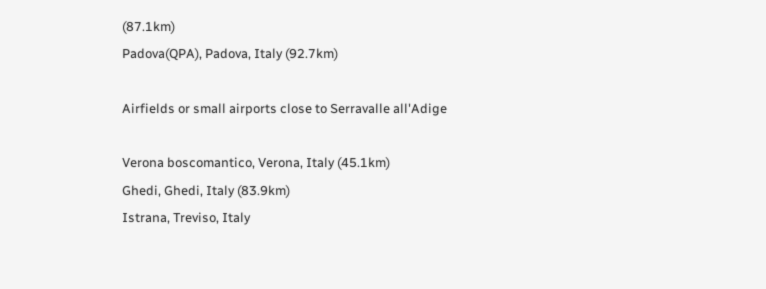(87.1km)
Padova(QPA), Padova, Italy (92.7km)

Airfields or small airports close to Serravalle all'Adige

Verona boscomantico, Verona, Italy (45.1km)
Ghedi, Ghedi, Italy (83.9km)
Istrana, Treviso, Italy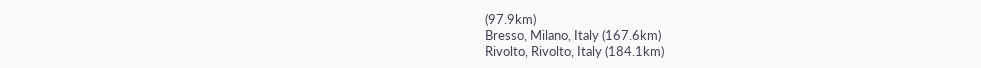(97.9km)
Bresso, Milano, Italy (167.6km)
Rivolto, Rivolto, Italy (184.1km)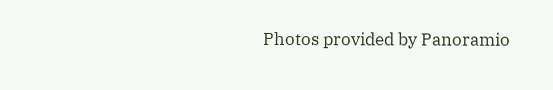Photos provided by Panoramio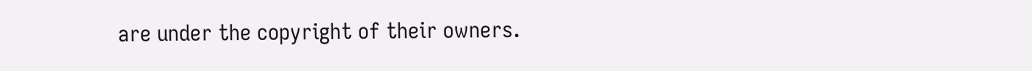are under the copyright of their owners.